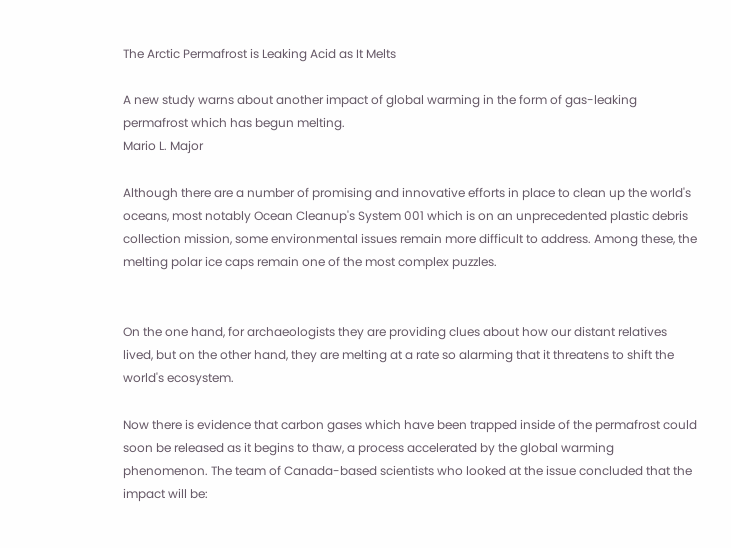The Arctic Permafrost is Leaking Acid as It Melts

A new study warns about another impact of global warming in the form of gas-leaking permafrost which has begun melting.
Mario L. Major

Although there are a number of promising and innovative efforts in place to clean up the world's oceans, most notably Ocean Cleanup's System 001 which is on an unprecedented plastic debris collection mission, some environmental issues remain more difficult to address. Among these, the melting polar ice caps remain one of the most complex puzzles.


On the one hand, for archaeologists they are providing clues about how our distant relatives lived, but on the other hand, they are melting at a rate so alarming that it threatens to shift the world's ecosystem.

Now there is evidence that carbon gases which have been trapped inside of the permafrost could soon be released as it begins to thaw, a process accelerated by the global warming phenomenon. The team of Canada-based scientists who looked at the issue concluded that the impact will be: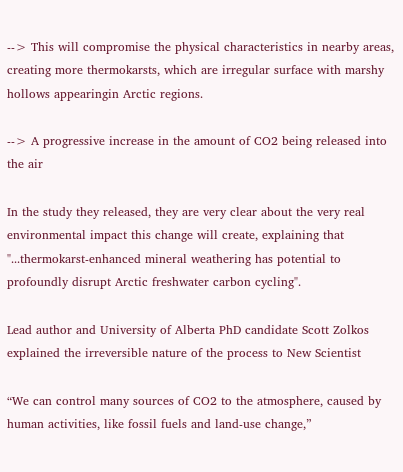--> This will compromise the physical characteristics in nearby areas, creating more thermokarsts, which are irregular surface with marshy hollows appearingin Arctic regions.

--> A progressive increase in the amount of CO2 being released into the air

In the study they released, they are very clear about the very real environmental impact this change will create, explaining that "...thermokarst‐enhanced mineral weathering has potential to profoundly disrupt Arctic freshwater carbon cycling".

Lead author and University of Alberta PhD candidate Scott Zolkos explained the irreversible nature of the process to New Scientist

“We can control many sources of CO2 to the atmosphere, caused by human activities, like fossil fuels and land-use change,”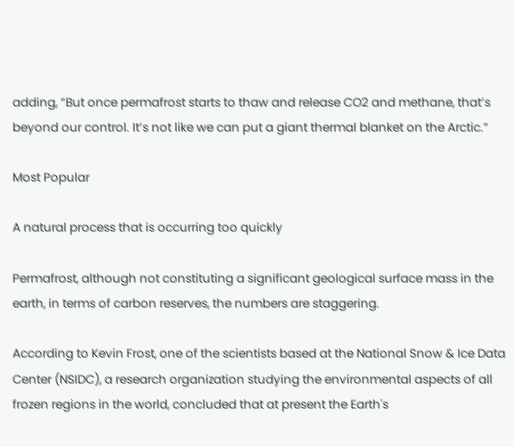adding, “But once permafrost starts to thaw and release CO2 and methane, that’s beyond our control. It’s not like we can put a giant thermal blanket on the Arctic.”

Most Popular

A natural process that is occurring too quickly

Permafrost, although not constituting a significant geological surface mass in the earth, in terms of carbon reserves, the numbers are staggering.

According to Kevin Frost, one of the scientists based at the National Snow & Ice Data Center (NSIDC), a research organization studying the environmental aspects of all frozen regions in the world, concluded that at present the Earth's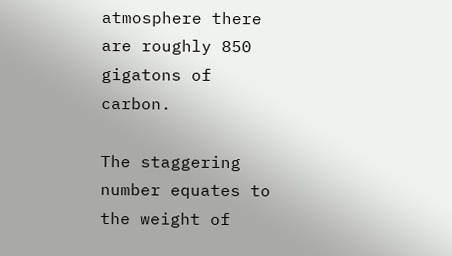atmosphere there are roughly 850 gigatons of carbon.

The staggering number equates to the weight of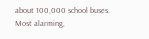about 100,000 school buses. Most alarming,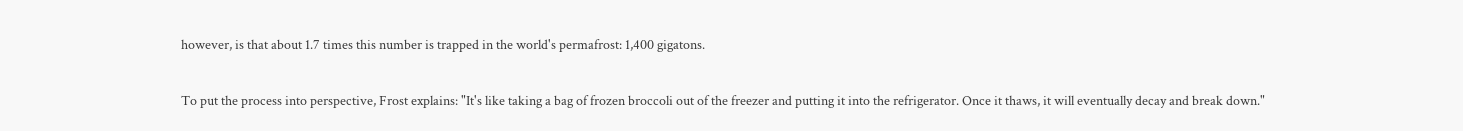however, is that about 1.7 times this number is trapped in the world's permafrost: 1,400 gigatons.

To put the process into perspective, Frost explains: "It's like taking a bag of frozen broccoli out of the freezer and putting it into the refrigerator. Once it thaws, it will eventually decay and break down."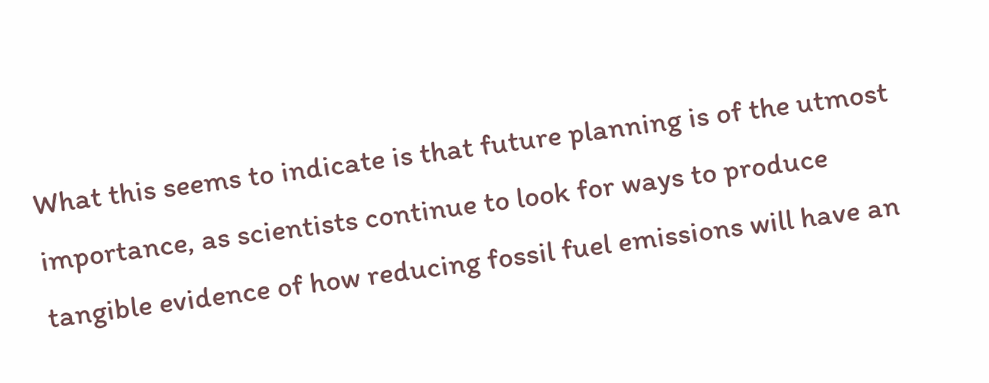What this seems to indicate is that future planning is of the utmost importance, as scientists continue to look for ways to produce tangible evidence of how reducing fossil fuel emissions will have an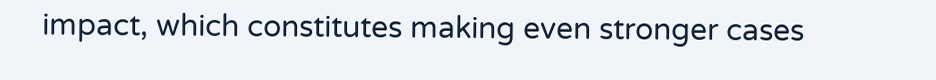impact, which constitutes making even stronger cases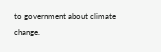to government about climate change.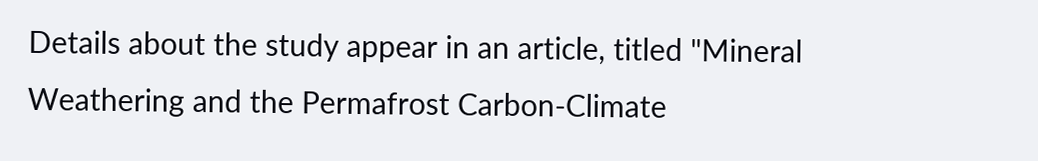Details about the study appear in an article, titled "Mineral Weathering and the Permafrost Carbon‐Climate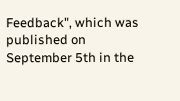Feedback", which was published on September 5th in the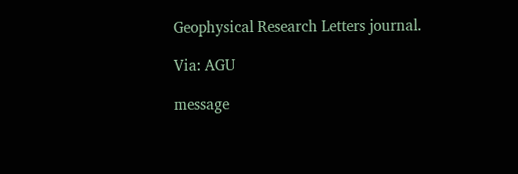Geophysical Research Letters journal.

Via: AGU

message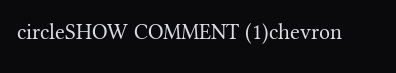circleSHOW COMMENT (1)chevron